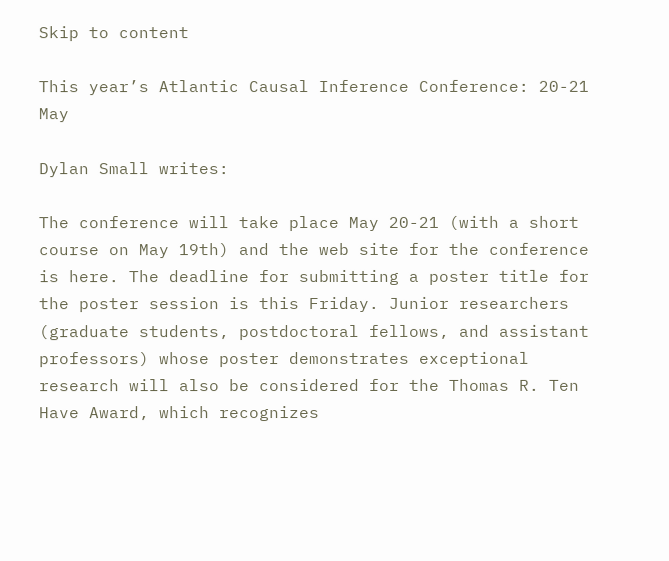Skip to content

This year’s Atlantic Causal Inference Conference: 20-21 May

Dylan Small writes:

The conference will take place May 20-21 (with a short course on May 19th) and the web site for the conference is here. The deadline for submitting a poster title for the poster session is this Friday. Junior researchers (graduate students, postdoctoral fellows, and assistant professors) whose poster demonstrates exceptional research will also be considered for the Thomas R. Ten Have Award, which recognizes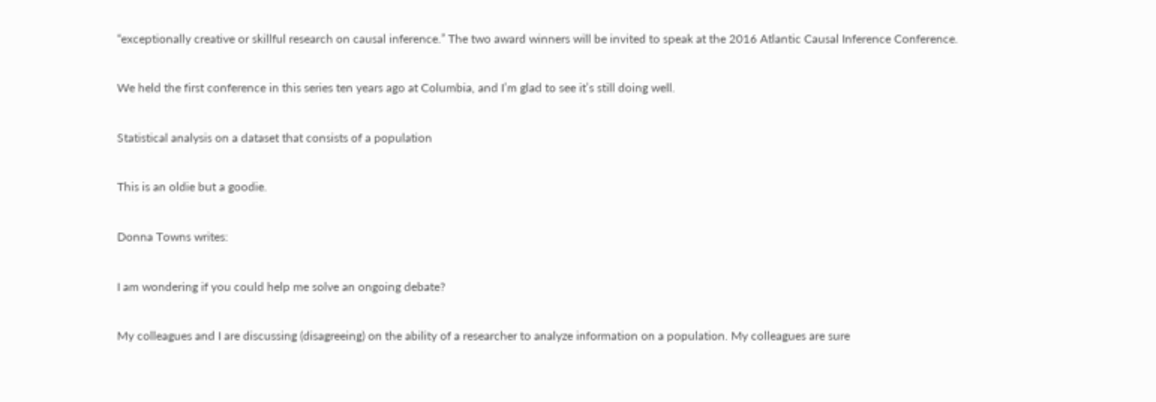“exceptionally creative or skillful research on causal inference.” The two award winners will be invited to speak at the 2016 Atlantic Causal Inference Conference.

We held the first conference in this series ten years ago at Columbia, and I’m glad to see it’s still doing well.

Statistical analysis on a dataset that consists of a population

This is an oldie but a goodie.

Donna Towns writes:

I am wondering if you could help me solve an ongoing debate?

My colleagues and I are discussing (disagreeing) on the ability of a researcher to analyze information on a population. My colleagues are sure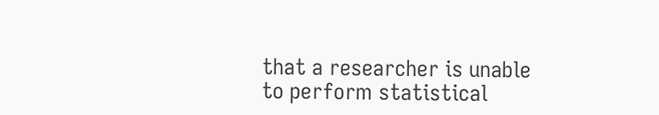that a researcher is unable to perform statistical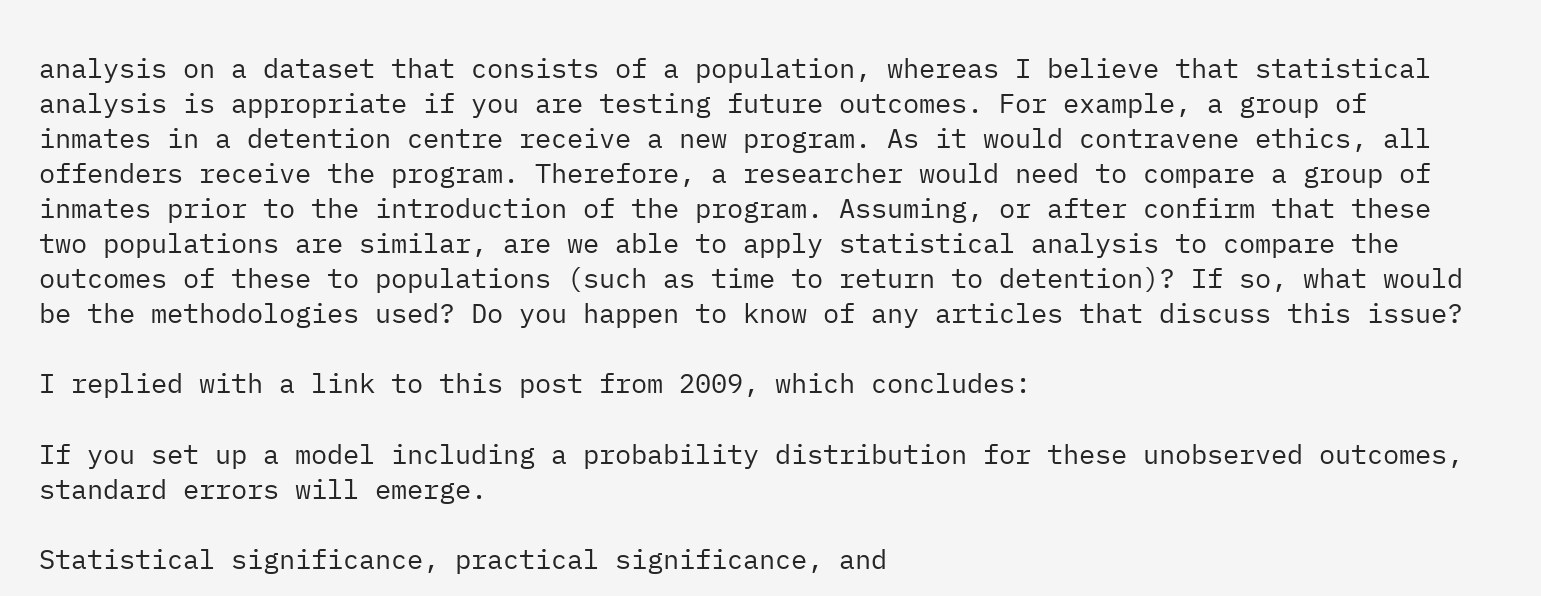analysis on a dataset that consists of a population, whereas I believe that statistical analysis is appropriate if you are testing future outcomes. For example, a group of inmates in a detention centre receive a new program. As it would contravene ethics, all offenders receive the program. Therefore, a researcher would need to compare a group of inmates prior to the introduction of the program. Assuming, or after confirm that these two populations are similar, are we able to apply statistical analysis to compare the outcomes of these to populations (such as time to return to detention)? If so, what would be the methodologies used? Do you happen to know of any articles that discuss this issue?

I replied with a link to this post from 2009, which concludes:

If you set up a model including a probability distribution for these unobserved outcomes, standard errors will emerge.

Statistical significance, practical significance, and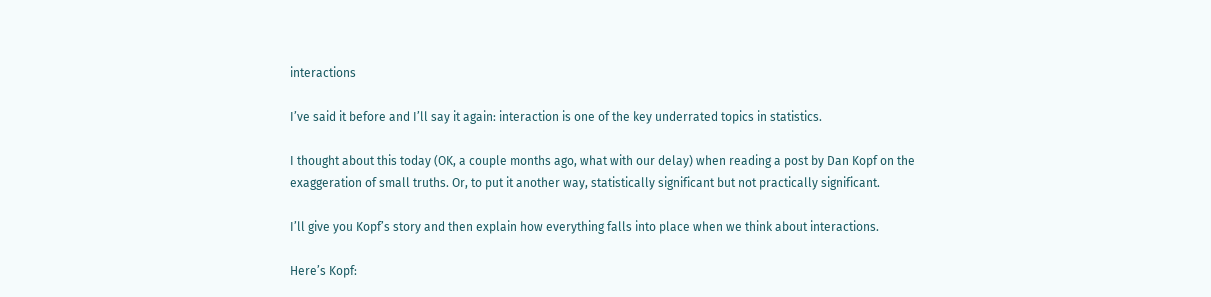interactions

I’ve said it before and I’ll say it again: interaction is one of the key underrated topics in statistics.

I thought about this today (OK, a couple months ago, what with our delay) when reading a post by Dan Kopf on the exaggeration of small truths. Or, to put it another way, statistically significant but not practically significant.

I’ll give you Kopf’s story and then explain how everything falls into place when we think about interactions.

Here’s Kopf: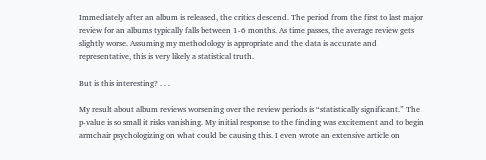Immediately after an album is released, the critics descend. The period from the first to last major review for an albums typically falls between 1-6 months. As time passes, the average review gets slightly worse. Assuming my methodology is appropriate and the data is accurate and representative, this is very likely a statistical truth.

But is this interesting? . . .

My result about album reviews worsening over the review periods is “statistically significant.” The p-value is so small it risks vanishing. My initial response to the finding was excitement and to begin armchair psychologizing on what could be causing this. I even wrote an extensive article on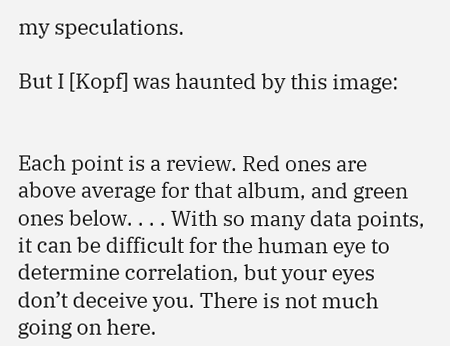my speculations.

But I [Kopf] was haunted by this image:


Each point is a review. Red ones are above average for that album, and green ones below. . . . With so many data points, it can be difficult for the human eye to determine correlation, but your eyes don’t deceive you. There is not much going on here.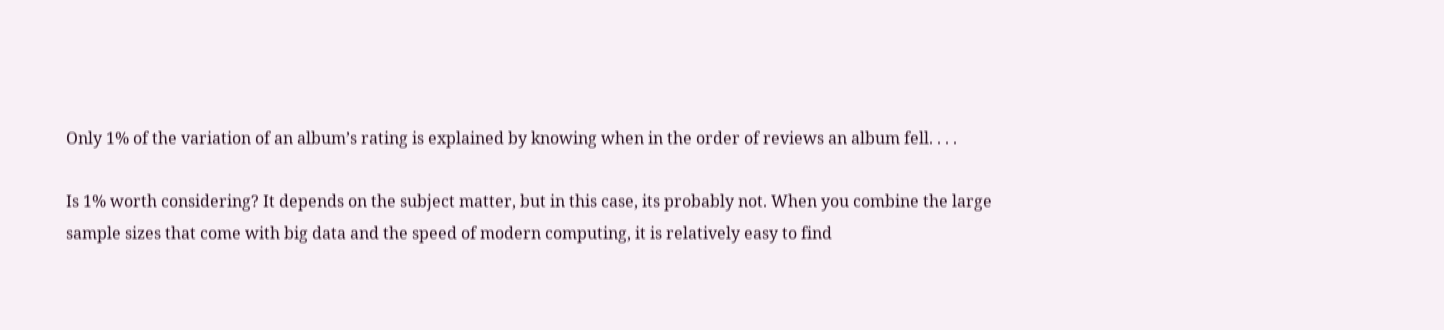Only 1% of the variation of an album’s rating is explained by knowing when in the order of reviews an album fell. . . .

Is 1% worth considering? It depends on the subject matter, but in this case, its probably not. When you combine the large sample sizes that come with big data and the speed of modern computing, it is relatively easy to find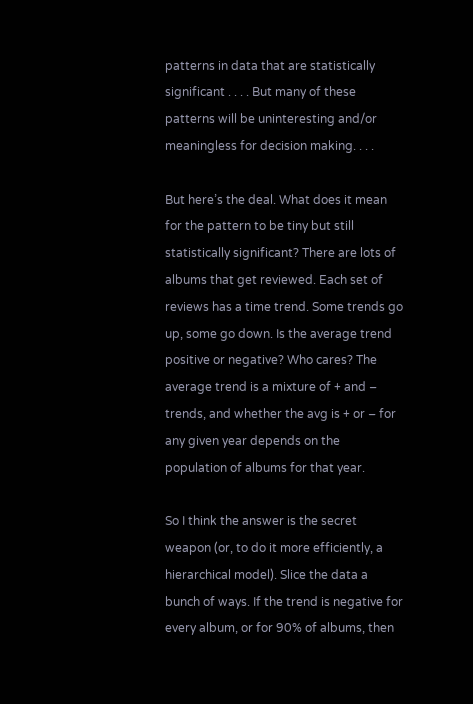patterns in data that are statistically significant . . . . But many of these patterns will be uninteresting and/or meaningless for decision making. . . .

But here’s the deal. What does it mean for the pattern to be tiny but still statistically significant? There are lots of albums that get reviewed. Each set of reviews has a time trend. Some trends go up, some go down. Is the average trend positive or negative? Who cares? The average trend is a mixture of + and – trends, and whether the avg is + or – for any given year depends on the population of albums for that year.

So I think the answer is the secret weapon (or, to do it more efficiently, a hierarchical model). Slice the data a bunch of ways. If the trend is negative for every album, or for 90% of albums, then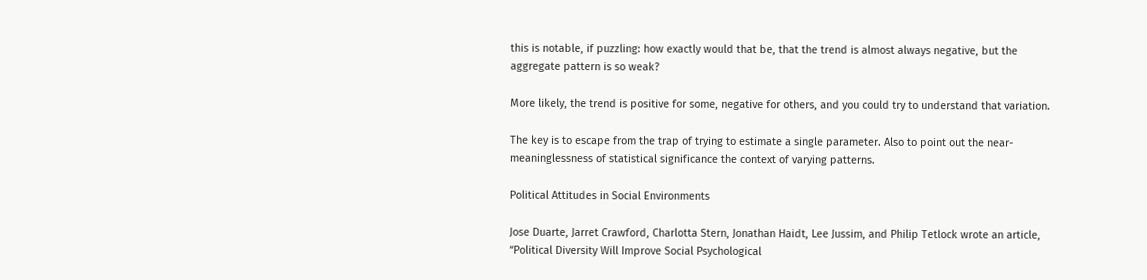this is notable, if puzzling: how exactly would that be, that the trend is almost always negative, but the aggregate pattern is so weak?

More likely, the trend is positive for some, negative for others, and you could try to understand that variation.

The key is to escape from the trap of trying to estimate a single parameter. Also to point out the near-meaninglessness of statistical significance the context of varying patterns.

Political Attitudes in Social Environments

Jose Duarte, Jarret Crawford, Charlotta Stern, Jonathan Haidt, Lee Jussim, and Philip Tetlock wrote an article, “Political Diversity Will Improve Social Psychological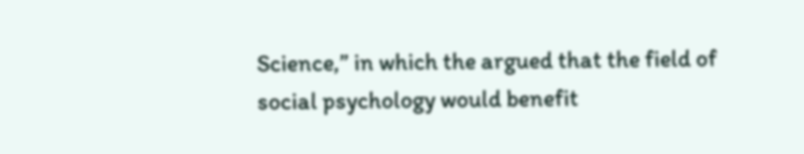Science,” in which the argued that the field of social psychology would benefit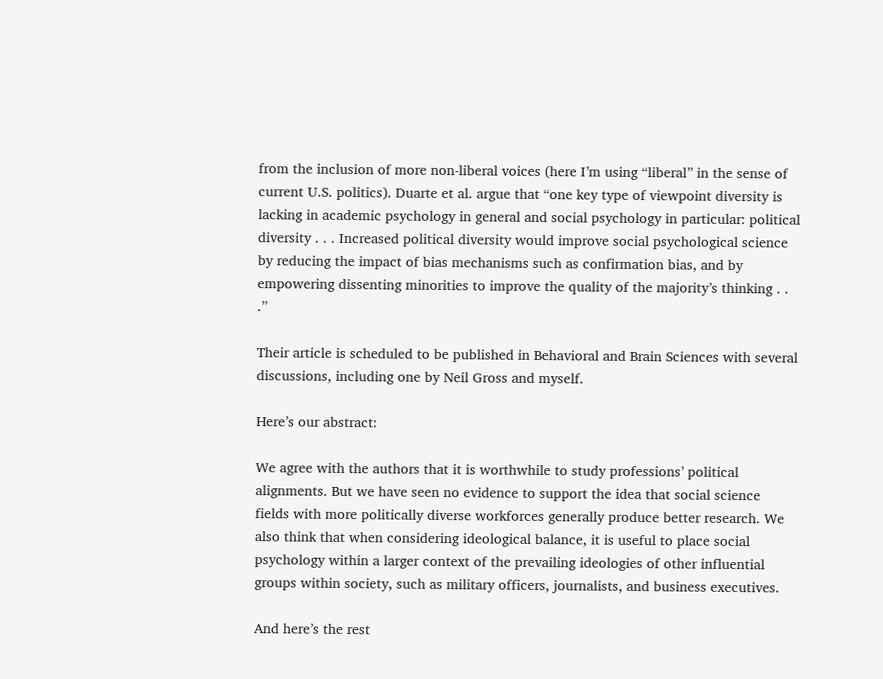from the inclusion of more non-liberal voices (here I’m using “liberal” in the sense of current U.S. politics). Duarte et al. argue that “one key type of viewpoint diversity is lacking in academic psychology in general and social psychology in particular: political diversity . . . Increased political diversity would improve social psychological science by reducing the impact of bias mechanisms such as confirmation bias, and by empowering dissenting minorities to improve the quality of the majority’s thinking . . .”

Their article is scheduled to be published in Behavioral and Brain Sciences with several discussions, including one by Neil Gross and myself.

Here’s our abstract:

We agree with the authors that it is worthwhile to study professions’ political alignments. But we have seen no evidence to support the idea that social science fields with more politically diverse workforces generally produce better research. We also think that when considering ideological balance, it is useful to place social psychology within a larger context of the prevailing ideologies of other influential groups within society, such as military officers, journalists, and business executives.

And here’s the rest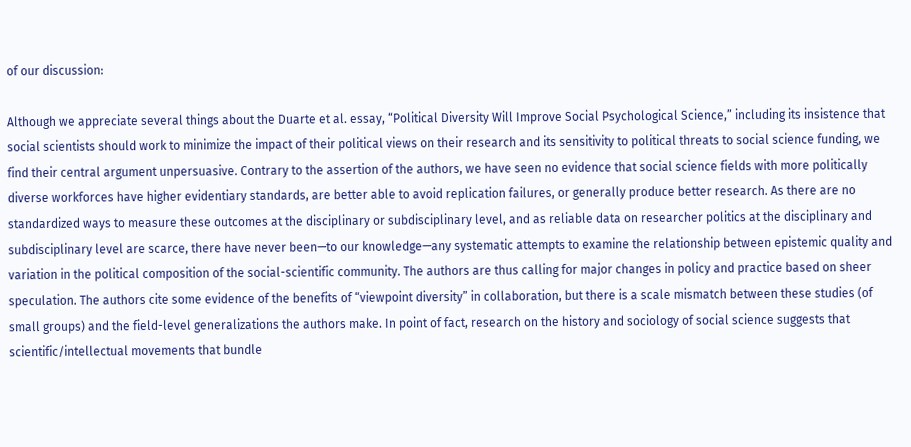of our discussion:

Although we appreciate several things about the Duarte et al. essay, “Political Diversity Will Improve Social Psychological Science,” including its insistence that social scientists should work to minimize the impact of their political views on their research and its sensitivity to political threats to social science funding, we find their central argument unpersuasive. Contrary to the assertion of the authors, we have seen no evidence that social science fields with more politically diverse workforces have higher evidentiary standards, are better able to avoid replication failures, or generally produce better research. As there are no standardized ways to measure these outcomes at the disciplinary or subdisciplinary level, and as reliable data on researcher politics at the disciplinary and subdisciplinary level are scarce, there have never been—to our knowledge—any systematic attempts to examine the relationship between epistemic quality and variation in the political composition of the social-scientific community. The authors are thus calling for major changes in policy and practice based on sheer speculation. The authors cite some evidence of the benefits of “viewpoint diversity” in collaboration, but there is a scale mismatch between these studies (of small groups) and the field-level generalizations the authors make. In point of fact, research on the history and sociology of social science suggests that scientific/intellectual movements that bundle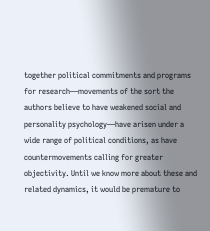together political commitments and programs for research—movements of the sort the authors believe to have weakened social and personality psychology—have arisen under a wide range of political conditions, as have countermovements calling for greater objectivity. Until we know more about these and related dynamics, it would be premature to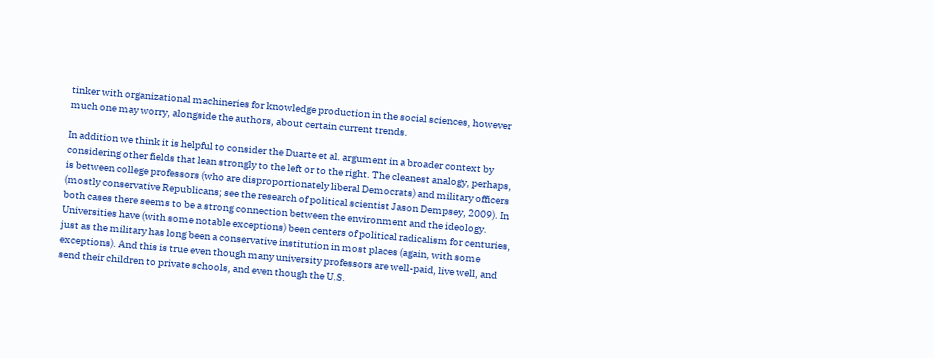tinker with organizational machineries for knowledge production in the social sciences, however much one may worry, alongside the authors, about certain current trends.

In addition we think it is helpful to consider the Duarte et al. argument in a broader context by considering other fields that lean strongly to the left or to the right. The cleanest analogy, perhaps, is between college professors (who are disproportionately liberal Democrats) and military officers (mostly conservative Republicans; see the research of political scientist Jason Dempsey, 2009). In both cases there seems to be a strong connection between the environment and the ideology. Universities have (with some notable exceptions) been centers of political radicalism for centuries, just as the military has long been a conservative institution in most places (again, with some exceptions). And this is true even though many university professors are well-paid, live well, and send their children to private schools, and even though the U.S.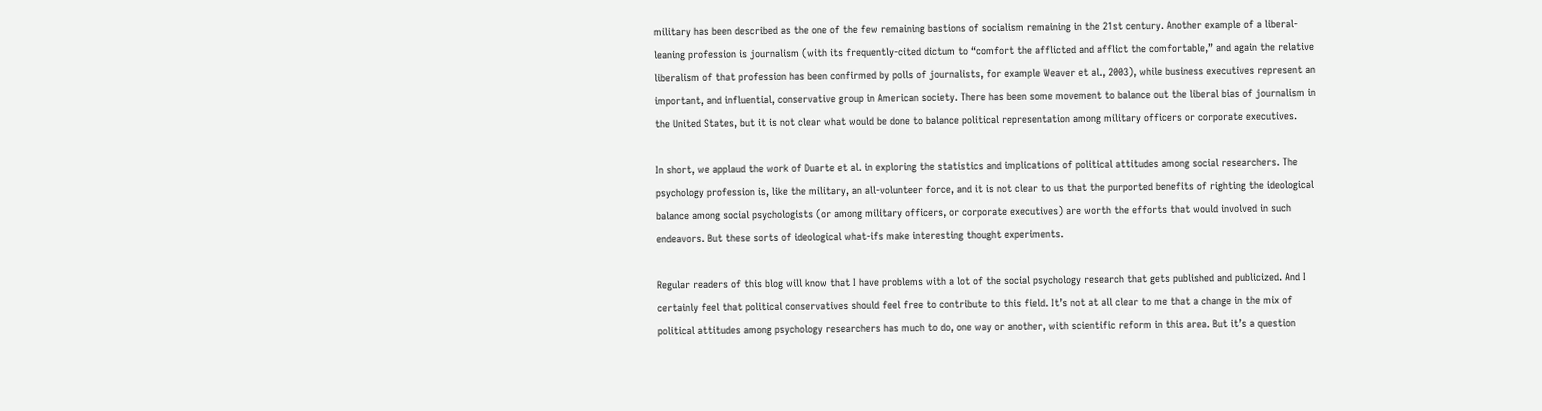military has been described as the one of the few remaining bastions of socialism remaining in the 21st century. Another example of a liberal-leaning profession is journalism (with its frequently-cited dictum to “comfort the afflicted and afflict the comfortable,” and again the relative liberalism of that profession has been confirmed by polls of journalists, for example Weaver et al., 2003), while business executives represent an important, and influential, conservative group in American society. There has been some movement to balance out the liberal bias of journalism in the United States, but it is not clear what would be done to balance political representation among military officers or corporate executives.

In short, we applaud the work of Duarte et al. in exploring the statistics and implications of political attitudes among social researchers. The psychology profession is, like the military, an all-volunteer force, and it is not clear to us that the purported benefits of righting the ideological balance among social psychologists (or among military officers, or corporate executives) are worth the efforts that would involved in such endeavors. But these sorts of ideological what-ifs make interesting thought experiments.

Regular readers of this blog will know that I have problems with a lot of the social psychology research that gets published and publicized. And I certainly feel that political conservatives should feel free to contribute to this field. It’s not at all clear to me that a change in the mix of political attitudes among psychology researchers has much to do, one way or another, with scientific reform in this area. But it’s a question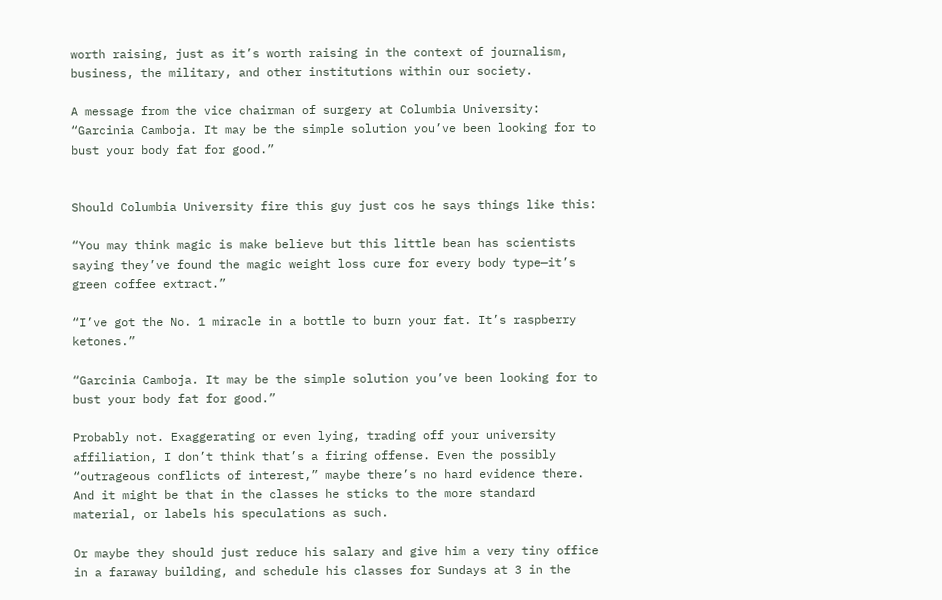worth raising, just as it’s worth raising in the context of journalism, business, the military, and other institutions within our society.

A message from the vice chairman of surgery at Columbia University: “Garcinia Camboja. It may be the simple solution you’ve been looking for to bust your body fat for good.”


Should Columbia University fire this guy just cos he says things like this:

“You may think magic is make believe but this little bean has scientists saying they’ve found the magic weight loss cure for every body type—it’s green coffee extract.”

“I’ve got the No. 1 miracle in a bottle to burn your fat. It’s raspberry ketones.”

“Garcinia Camboja. It may be the simple solution you’ve been looking for to bust your body fat for good.”

Probably not. Exaggerating or even lying, trading off your university affiliation, I don’t think that’s a firing offense. Even the possibly “outrageous conflicts of interest,” maybe there’s no hard evidence there. And it might be that in the classes he sticks to the more standard material, or labels his speculations as such.

Or maybe they should just reduce his salary and give him a very tiny office in a faraway building, and schedule his classes for Sundays at 3 in the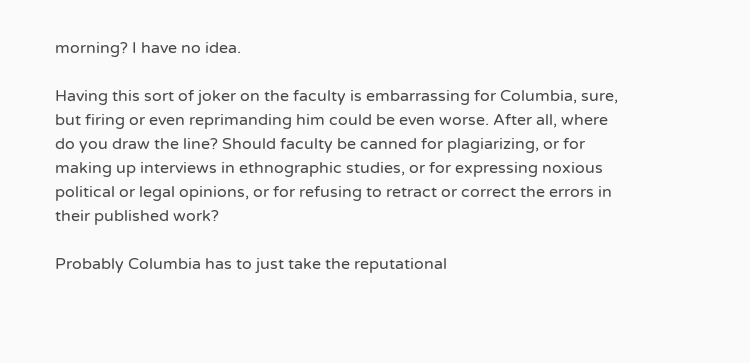morning? I have no idea.

Having this sort of joker on the faculty is embarrassing for Columbia, sure, but firing or even reprimanding him could be even worse. After all, where do you draw the line? Should faculty be canned for plagiarizing, or for making up interviews in ethnographic studies, or for expressing noxious political or legal opinions, or for refusing to retract or correct the errors in their published work?

Probably Columbia has to just take the reputational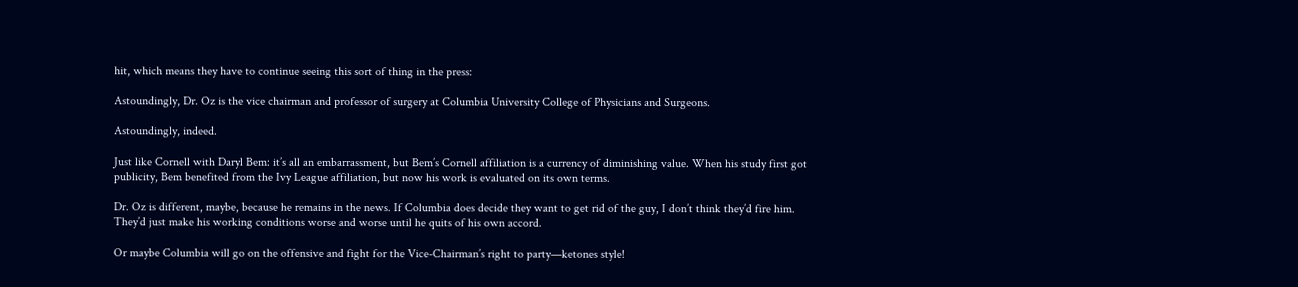hit, which means they have to continue seeing this sort of thing in the press:

Astoundingly, Dr. Oz is the vice chairman and professor of surgery at Columbia University College of Physicians and Surgeons.

Astoundingly, indeed.

Just like Cornell with Daryl Bem: it’s all an embarrassment, but Bem’s Cornell affiliation is a currency of diminishing value. When his study first got publicity, Bem benefited from the Ivy League affiliation, but now his work is evaluated on its own terms.

Dr. Oz is different, maybe, because he remains in the news. If Columbia does decide they want to get rid of the guy, I don’t think they’d fire him. They’d just make his working conditions worse and worse until he quits of his own accord.

Or maybe Columbia will go on the offensive and fight for the Vice-Chairman’s right to party—ketones style!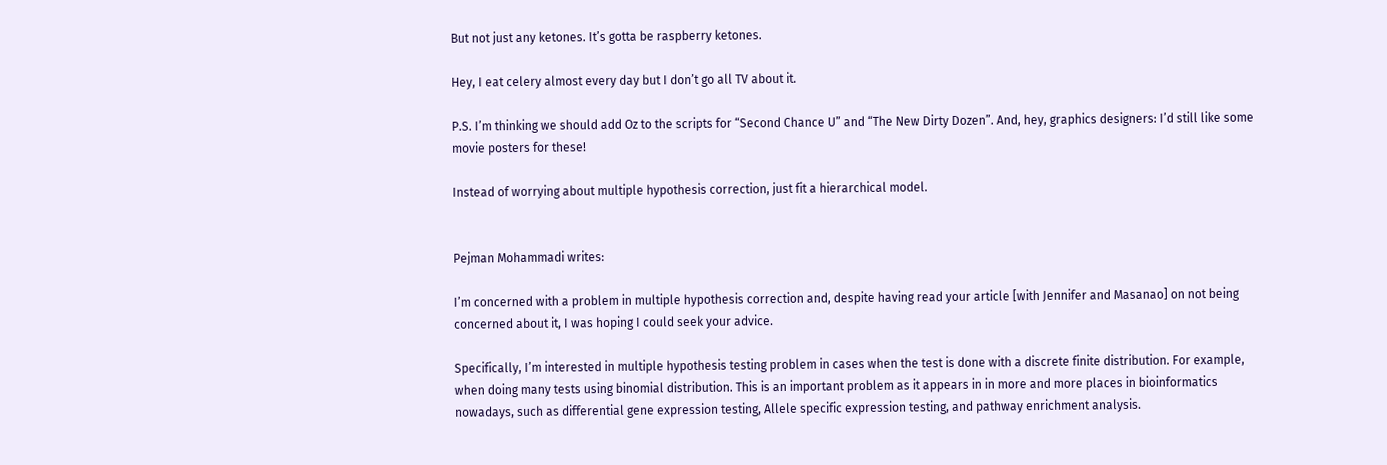But not just any ketones. It’s gotta be raspberry ketones.

Hey, I eat celery almost every day but I don’t go all TV about it.

P.S. I’m thinking we should add Oz to the scripts for “Second Chance U” and “The New Dirty Dozen”. And, hey, graphics designers: I’d still like some movie posters for these!

Instead of worrying about multiple hypothesis correction, just fit a hierarchical model.


Pejman Mohammadi writes:

I’m concerned with a problem in multiple hypothesis correction and, despite having read your article [with Jennifer and Masanao] on not being concerned about it, I was hoping I could seek your advice.

Specifically, I’m interested in multiple hypothesis testing problem in cases when the test is done with a discrete finite distribution. For example, when doing many tests using binomial distribution. This is an important problem as it appears in in more and more places in bioinformatics nowadays, such as differential gene expression testing, Allele specific expression testing, and pathway enrichment analysis.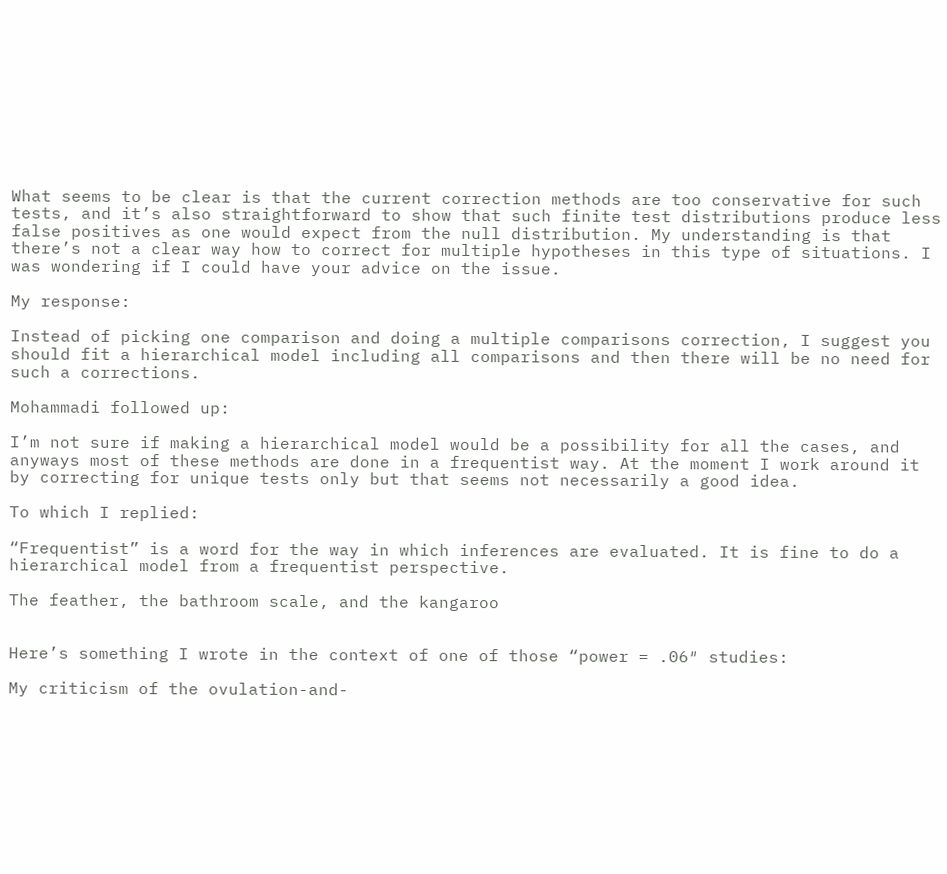What seems to be clear is that the current correction methods are too conservative for such tests, and it’s also straightforward to show that such finite test distributions produce less false positives as one would expect from the null distribution. My understanding is that there’s not a clear way how to correct for multiple hypotheses in this type of situations. I was wondering if I could have your advice on the issue.

My response:

Instead of picking one comparison and doing a multiple comparisons correction, I suggest you should fit a hierarchical model including all comparisons and then there will be no need for such a corrections.

Mohammadi followed up:

I’m not sure if making a hierarchical model would be a possibility for all the cases, and anyways most of these methods are done in a frequentist way. At the moment I work around it by correcting for unique tests only but that seems not necessarily a good idea.

To which I replied:

“Frequentist” is a word for the way in which inferences are evaluated. It is fine to do a hierarchical model from a frequentist perspective.

The feather, the bathroom scale, and the kangaroo


Here’s something I wrote in the context of one of those “power = .06″ studies:

My criticism of the ovulation-and-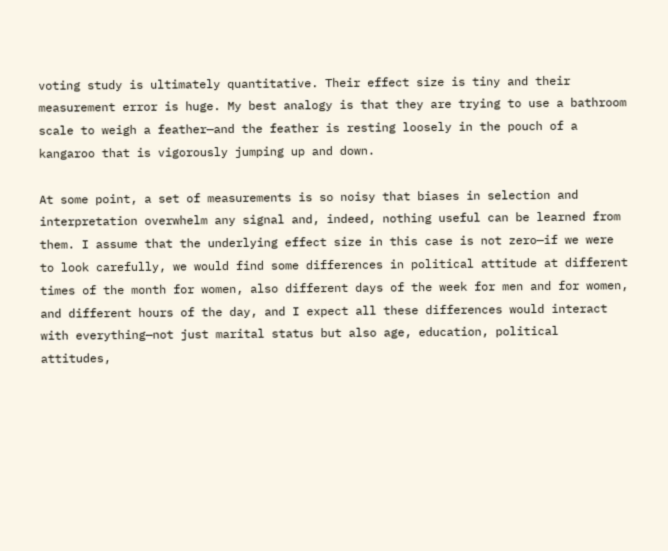voting study is ultimately quantitative. Their effect size is tiny and their measurement error is huge. My best analogy is that they are trying to use a bathroom scale to weigh a feather—and the feather is resting loosely in the pouch of a kangaroo that is vigorously jumping up and down.

At some point, a set of measurements is so noisy that biases in selection and interpretation overwhelm any signal and, indeed, nothing useful can be learned from them. I assume that the underlying effect size in this case is not zero—if we were to look carefully, we would find some differences in political attitude at different times of the month for women, also different days of the week for men and for women, and different hours of the day, and I expect all these differences would interact with everything—not just marital status but also age, education, political attitudes,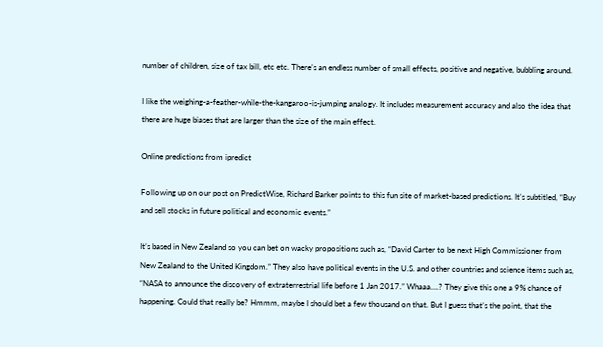number of children, size of tax bill, etc etc. There’s an endless number of small effects, positive and negative, bubbling around.

I like the weighing-a-feather-while-the-kangaroo-is-jumping analogy. It includes measurement accuracy and also the idea that there are huge biases that are larger than the size of the main effect.

Online predictions from ipredict

Following up on our post on PredictWise, Richard Barker points to this fun site of market-based predictions. It’s subtitled, “Buy and sell stocks in future political and economic events.”

It’s based in New Zealand so you can bet on wacky propositions such as, “David Carter to be next High Commissioner from New Zealand to the United Kingdom.” They also have political events in the U.S. and other countries and science items such as, “NASA to announce the discovery of extraterrestrial life before 1 Jan 2017.” Whaaa….? They give this one a 9% chance of happening. Could that really be? Hmmm, maybe I should bet a few thousand on that. But I guess that’s the point, that the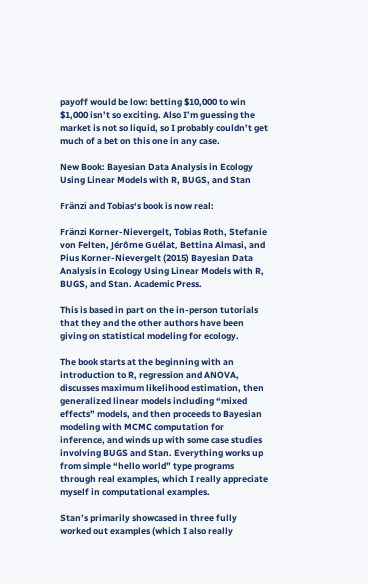payoff would be low: betting $10,000 to win $1,000 isn’t so exciting. Also I’m guessing the market is not so liquid, so I probably couldn’t get much of a bet on this one in any case.

New Book: Bayesian Data Analysis in Ecology Using Linear Models with R, BUGS, and Stan

Fränzi and Tobias‘s book is now real:

Fränzi Korner-Nievergelt, Tobias Roth, Stefanie von Felten, Jérôme Guélat, Bettina Almasi, and Pius Korner-Nievergelt (2015) Bayesian Data Analysis in Ecology Using Linear Models with R, BUGS, and Stan. Academic Press.

This is based in part on the in-person tutorials that they and the other authors have been giving on statistical modeling for ecology.

The book starts at the beginning with an introduction to R, regression and ANOVA, discusses maximum likelihood estimation, then generalized linear models including “mixed effects” models, and then proceeds to Bayesian modeling with MCMC computation for inference, and winds up with some case studies involving BUGS and Stan. Everything works up from simple “hello world” type programs through real examples, which I really appreciate myself in computational examples.

Stan’s primarily showcased in three fully worked out examples (which I also really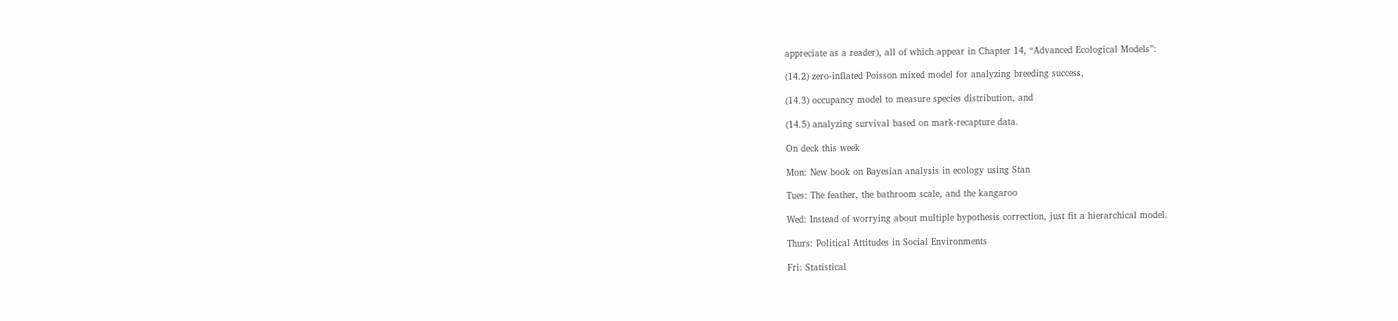appreciate as a reader), all of which appear in Chapter 14, “Advanced Ecological Models”:

(14.2) zero-inflated Poisson mixed model for analyzing breeding success,

(14.3) occupancy model to measure species distribution, and

(14.5) analyzing survival based on mark-recapture data.

On deck this week

Mon: New book on Bayesian analysis in ecology using Stan

Tues: The feather, the bathroom scale, and the kangaroo

Wed: Instead of worrying about multiple hypothesis correction, just fit a hierarchical model.

Thurs: Political Attitudes in Social Environments

Fri: Statistical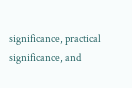significance, practical significance, and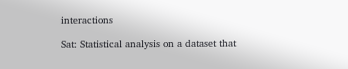interactions

Sat: Statistical analysis on a dataset that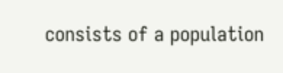consists of a population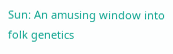Sun: An amusing window into folk genetics